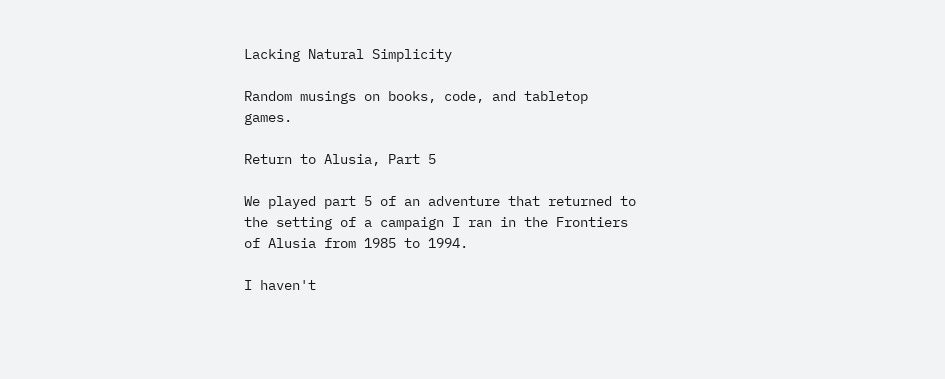Lacking Natural Simplicity

Random musings on books, code, and tabletop games.

Return to Alusia, Part 5

We played part 5 of an adventure that returned to the setting of a campaign I ran in the Frontiers of Alusia from 1985 to 1994.

I haven't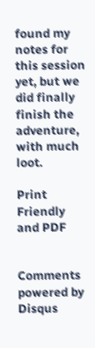found my notes for this session yet, but we did finally finish the adventure, with much loot.

Print Friendly and PDF


Comments powered by Disqus